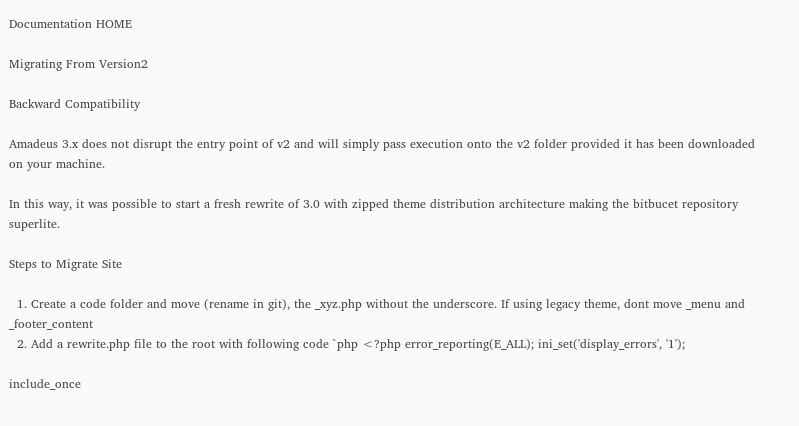Documentation HOME

Migrating From Version2

Backward Compatibility

Amadeus 3.x does not disrupt the entry point of v2 and will simply pass execution onto the v2 folder provided it has been downloaded on your machine.

In this way, it was possible to start a fresh rewrite of 3.0 with zipped theme distribution architecture making the bitbucet repository superlite.

Steps to Migrate Site

  1. Create a code folder and move (rename in git), the _xyz.php without the underscore. If using legacy theme, dont move _menu and _footer_content
  2. Add a rewrite.php file to the root with following code `php <?php error_reporting(E_ALL); ini_set('display_errors', '1');

include_once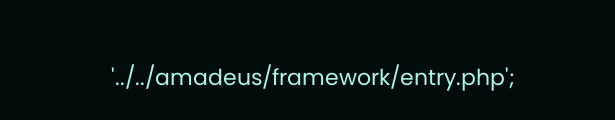'../../amadeus/framework/entry.php';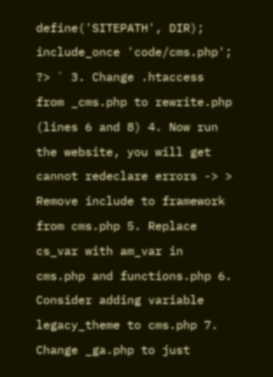define('SITEPATH', DIR); include_once 'code/cms.php'; ?> ` 3. Change .htaccess from _cms.php to rewrite.php (lines 6 and 8) 4. Now run the website, you will get cannot redeclare errors -> > Remove include to framework from cms.php 5. Replace cs_var with am_var in cms.php and functions.php 6. Consider adding variable legacy_theme to cms.php 7. Change _ga.php to just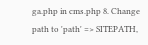ga.php in cms.php 8. Change path to 'path' => SITEPATH,